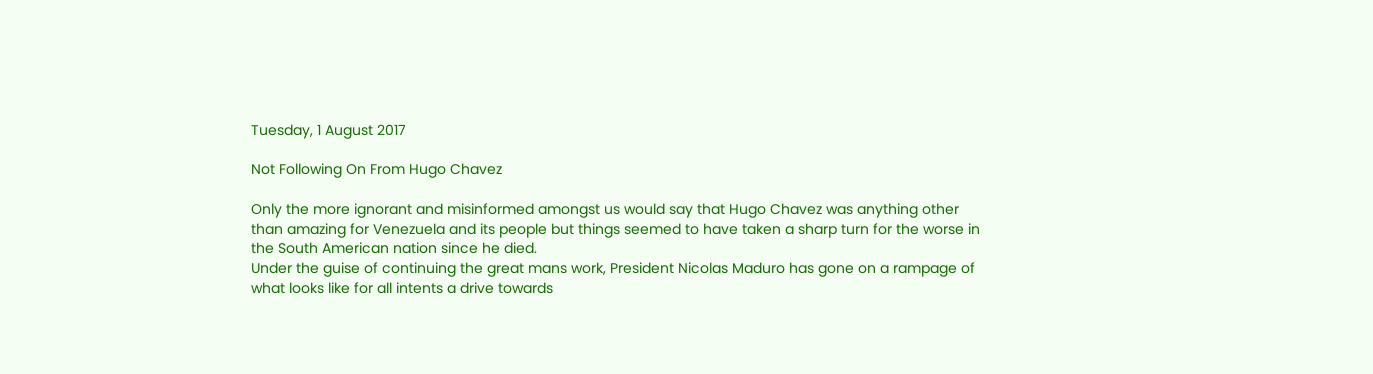Tuesday, 1 August 2017

Not Following On From Hugo Chavez

Only the more ignorant and misinformed amongst us would say that Hugo Chavez was anything other than amazing for Venezuela and its people but things seemed to have taken a sharp turn for the worse in the South American nation since he died.
Under the guise of continuing the great mans work, President Nicolas Maduro has gone on a rampage of what looks like for all intents a drive towards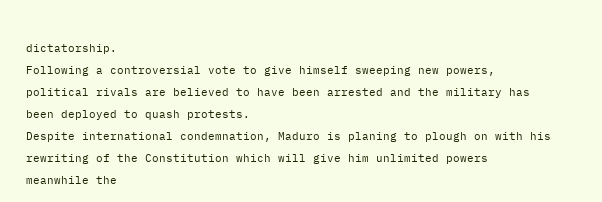dictatorship.
Following a controversial vote to give himself sweeping new powers, political rivals are believed to have been arrested and the military has been deployed to quash protests.
Despite international condemnation, Maduro is planing to plough on with his rewriting of the Constitution which will give him unlimited powers meanwhile the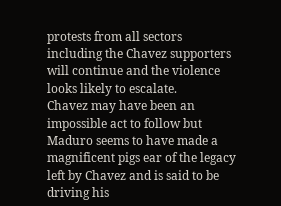protests from all sectors including the Chavez supporters will continue and the violence looks likely to escalate.
Chavez may have been an impossible act to follow but Maduro seems to have made a magnificent pigs ear of the legacy left by Chavez and is said to be driving his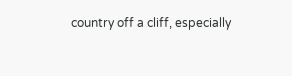country off a cliff, especially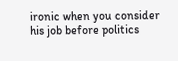ironic when you consider his job before politics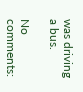was driving a bus.

No comments: